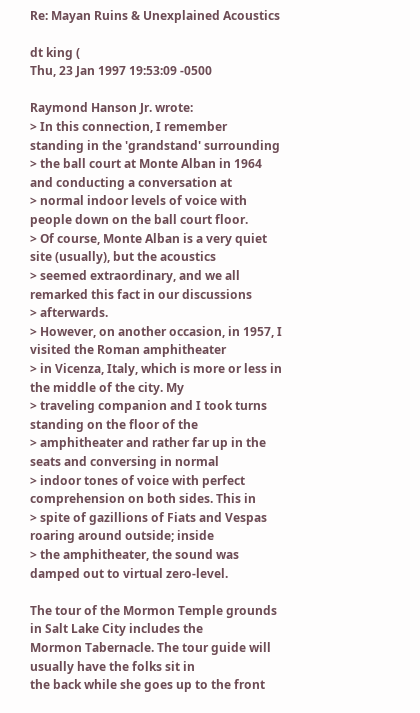Re: Mayan Ruins & Unexplained Acoustics

dt king (
Thu, 23 Jan 1997 19:53:09 -0500

Raymond Hanson Jr. wrote:
> In this connection, I remember standing in the 'grandstand' surrounding
> the ball court at Monte Alban in 1964 and conducting a conversation at
> normal indoor levels of voice with people down on the ball court floor.
> Of course, Monte Alban is a very quiet site (usually), but the acoustics
> seemed extraordinary, and we all remarked this fact in our discussions
> afterwards.
> However, on another occasion, in 1957, I visited the Roman amphitheater
> in Vicenza, Italy, which is more or less in the middle of the city. My
> traveling companion and I took turns standing on the floor of the
> amphitheater and rather far up in the seats and conversing in normal
> indoor tones of voice with perfect comprehension on both sides. This in
> spite of gazillions of Fiats and Vespas roaring around outside; inside
> the amphitheater, the sound was damped out to virtual zero-level.

The tour of the Mormon Temple grounds in Salt Lake City includes the
Mormon Tabernacle. The tour guide will usually have the folks sit in
the back while she goes up to the front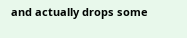and actually drops some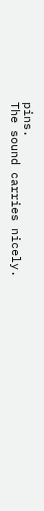pins.
The sound carries nicely.